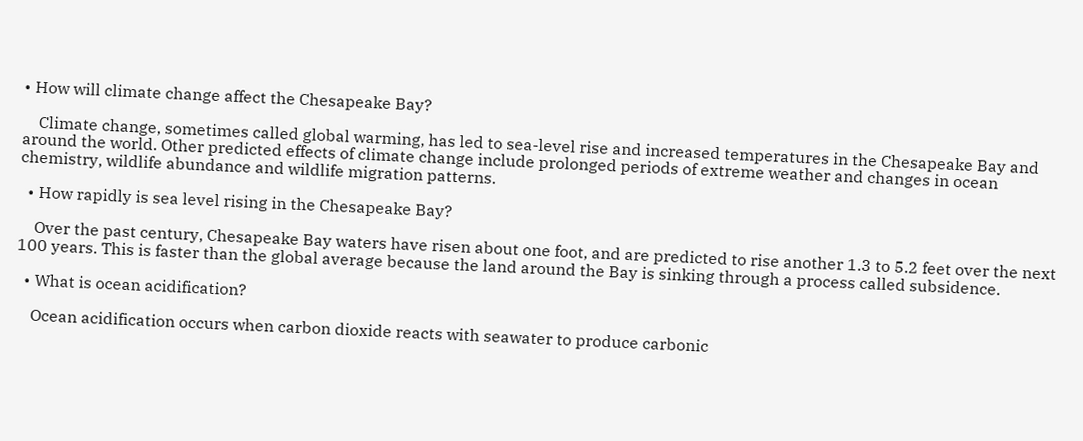• How will climate change affect the Chesapeake Bay?

    Climate change, sometimes called global warming, has led to sea-level rise and increased temperatures in the Chesapeake Bay and around the world. Other predicted effects of climate change include prolonged periods of extreme weather and changes in ocean chemistry, wildlife abundance and wildlife migration patterns.

  • How rapidly is sea level rising in the Chesapeake Bay?

    Over the past century, Chesapeake Bay waters have risen about one foot, and are predicted to rise another 1.3 to 5.2 feet over the next 100 years. This is faster than the global average because the land around the Bay is sinking through a process called subsidence.

  • What is ocean acidification?

    Ocean acidification occurs when carbon dioxide reacts with seawater to produce carbonic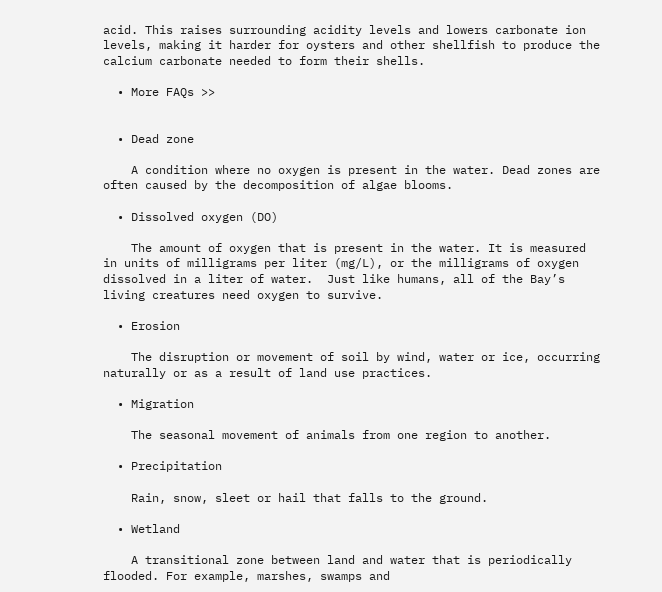acid. This raises surrounding acidity levels and lowers carbonate ion levels, making it harder for oysters and other shellfish to produce the calcium carbonate needed to form their shells.

  • More FAQs >>


  • Dead zone

    A condition where no oxygen is present in the water. Dead zones are often caused by the decomposition of algae blooms.

  • Dissolved oxygen (DO)

    The amount of oxygen that is present in the water. It is measured in units of milligrams per liter (mg/L), or the milligrams of oxygen dissolved in a liter of water.  Just like humans, all of the Bay’s living creatures need oxygen to survive.

  • Erosion

    The disruption or movement of soil by wind, water or ice, occurring naturally or as a result of land use practices.

  • Migration

    The seasonal movement of animals from one region to another.

  • Precipitation

    Rain, snow, sleet or hail that falls to the ground.

  • Wetland

    A transitional zone between land and water that is periodically flooded. For example, marshes, swamps and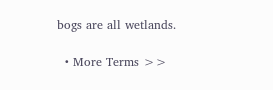bogs are all wetlands.

  • More Terms >>